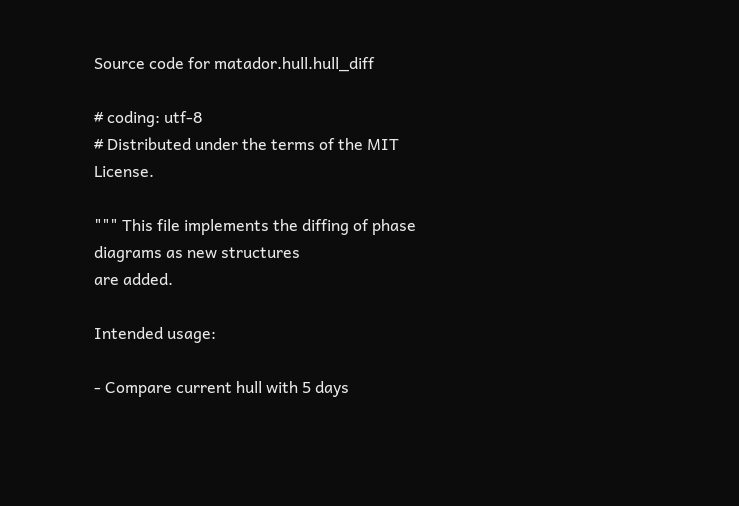Source code for matador.hull.hull_diff

# coding: utf-8
# Distributed under the terms of the MIT License.

""" This file implements the diffing of phase diagrams as new structures
are added.

Intended usage:

- Compare current hull with 5 days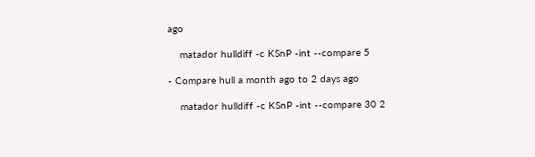ago

    matador hulldiff -c KSnP -int --compare 5

- Compare hull a month ago to 2 days ago

    matador hulldiff -c KSnP -int --compare 30 2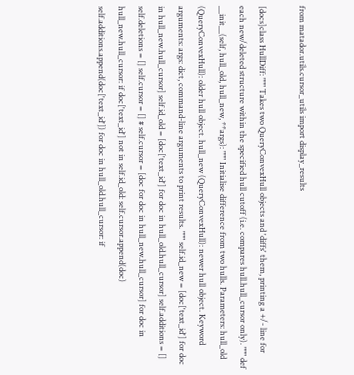from matador.utils.cursor_utils import display_results

[docs]class HullDiff: """ Takes two QueryConvexHull objects and 'diffs' them, printing a +/- line for each new/deleted structure within the specified hull cutoff (i.e. compares hull.hull_cursor only). """ def __init__(self, hull_old, hull_new, **args): """ Initialise difference from two hulls. Parameters: hull_old (QueryConvexHull): older hull object. hull_new (QueryConvexHull): newer hull object. Keyword arguments: args: dict, command-line arguments to print results. """ self.id_new = [doc['text_id'] for doc in hull_new.hull_cursor] self.id_old = [doc['text_id'] for doc in hull_old.hull_cursor] self.additions = [] self.deletions = [] self.cursor = [] # self.cursor = [doc for doc in hull_new.hull_cursor] for doc in hull_new.hull_cursor: if doc['text_id'] not in self.id_old: self.cursor.append(doc) self.additions.append(doc['text_id']) for doc in hull_old.hull_cursor: if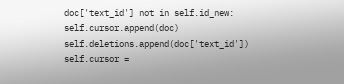doc['text_id'] not in self.id_new: self.cursor.append(doc) self.deletions.append(doc['text_id']) self.cursor =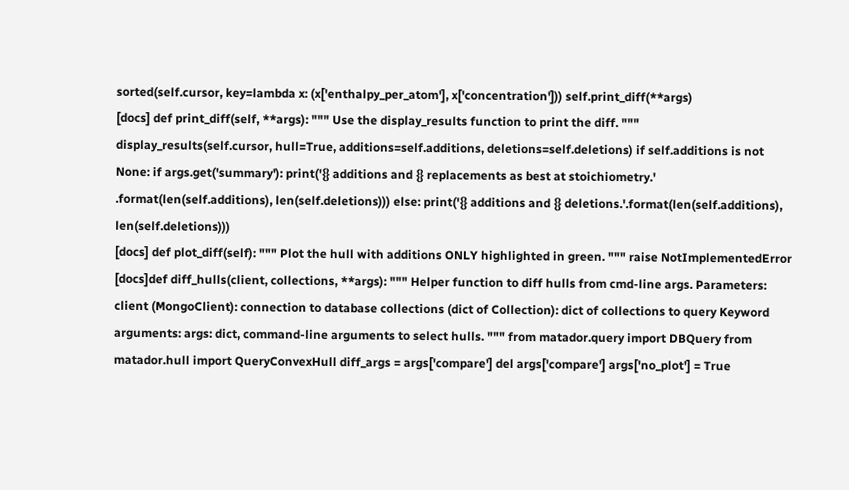sorted(self.cursor, key=lambda x: (x['enthalpy_per_atom'], x['concentration'])) self.print_diff(**args)
[docs] def print_diff(self, **args): """ Use the display_results function to print the diff. """ display_results(self.cursor, hull=True, additions=self.additions, deletions=self.deletions) if self.additions is not None: if args.get('summary'): print('{} additions and {} replacements as best at stoichiometry.' .format(len(self.additions), len(self.deletions))) else: print('{} additions and {} deletions.'.format(len(self.additions), len(self.deletions)))
[docs] def plot_diff(self): """ Plot the hull with additions ONLY highlighted in green. """ raise NotImplementedError
[docs]def diff_hulls(client, collections, **args): """ Helper function to diff hulls from cmd-line args. Parameters: client (MongoClient): connection to database collections (dict of Collection): dict of collections to query Keyword arguments: args: dict, command-line arguments to select hulls. """ from matador.query import DBQuery from matador.hull import QueryConvexHull diff_args = args['compare'] del args['compare'] args['no_plot'] = True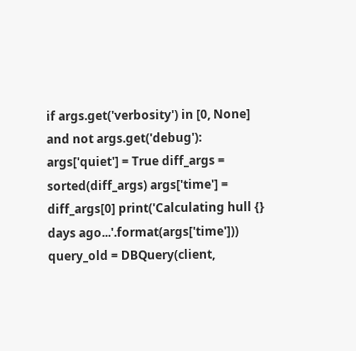if args.get('verbosity') in [0, None] and not args.get('debug'): args['quiet'] = True diff_args = sorted(diff_args) args['time'] = diff_args[0] print('Calculating hull {} days ago...'.format(args['time'])) query_old = DBQuery(client,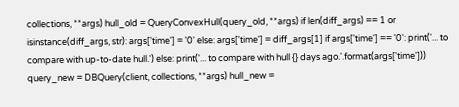collections, **args) hull_old = QueryConvexHull(query_old, **args) if len(diff_args) == 1 or isinstance(diff_args, str): args['time'] = '0' else: args['time'] = diff_args[1] if args['time'] == '0': print('... to compare with up-to-date hull.') else: print('... to compare with hull {} days ago.'.format(args['time'])) query_new = DBQuery(client, collections, **args) hull_new =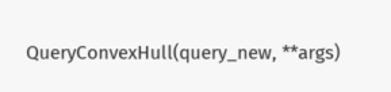QueryConvexHull(query_new, **args)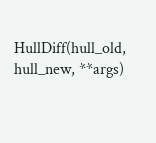HullDiff(hull_old, hull_new, **args)